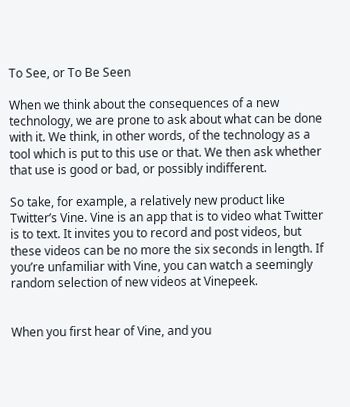To See, or To Be Seen

When we think about the consequences of a new technology, we are prone to ask about what can be done with it. We think, in other words, of the technology as a tool which is put to this use or that. We then ask whether that use is good or bad, or possibly indifferent.

So take, for example, a relatively new product like Twitter’s Vine. Vine is an app that is to video what Twitter is to text. It invites you to record and post videos, but these videos can be no more the six seconds in length. If you’re unfamiliar with Vine, you can watch a seemingly random selection of new videos at Vinepeek.


When you first hear of Vine, and you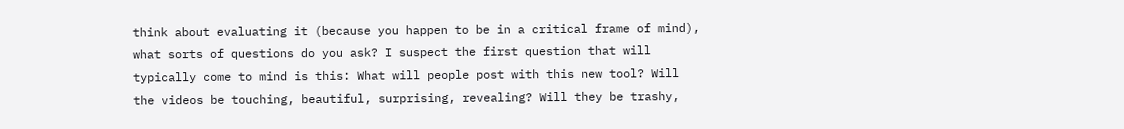think about evaluating it (because you happen to be in a critical frame of mind), what sorts of questions do you ask? I suspect the first question that will typically come to mind is this: What will people post with this new tool? Will the videos be touching, beautiful, surprising, revealing? Will they be trashy,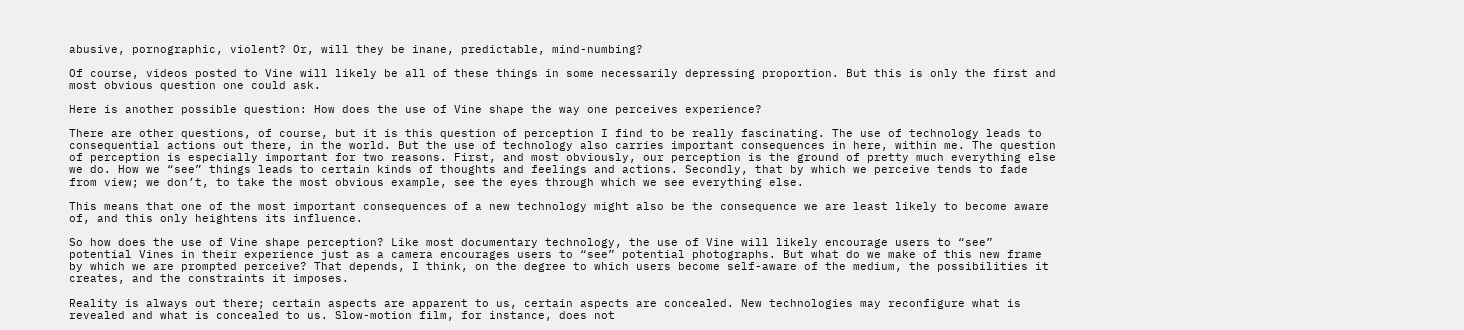abusive, pornographic, violent? Or, will they be inane, predictable, mind-numbing?

Of course, videos posted to Vine will likely be all of these things in some necessarily depressing proportion. But this is only the first and most obvious question one could ask.

Here is another possible question: How does the use of Vine shape the way one perceives experience?

There are other questions, of course, but it is this question of perception I find to be really fascinating. The use of technology leads to consequential actions out there, in the world. But the use of technology also carries important consequences in here, within me. The question of perception is especially important for two reasons. First, and most obviously, our perception is the ground of pretty much everything else we do. How we “see” things leads to certain kinds of thoughts and feelings and actions. Secondly, that by which we perceive tends to fade from view; we don’t, to take the most obvious example, see the eyes through which we see everything else.

This means that one of the most important consequences of a new technology might also be the consequence we are least likely to become aware of, and this only heightens its influence.

So how does the use of Vine shape perception? Like most documentary technology, the use of Vine will likely encourage users to “see” potential Vines in their experience just as a camera encourages users to “see” potential photographs. But what do we make of this new frame by which we are prompted perceive? That depends, I think, on the degree to which users become self-aware of the medium, the possibilities it creates, and the constraints it imposes.

Reality is always out there; certain aspects are apparent to us, certain aspects are concealed. New technologies may reconfigure what is revealed and what is concealed to us. Slow-motion film, for instance, does not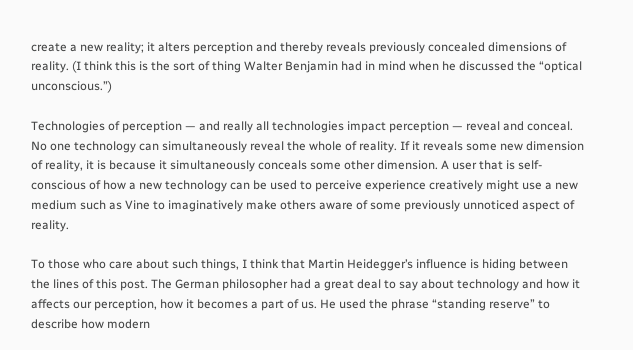create a new reality; it alters perception and thereby reveals previously concealed dimensions of reality. (I think this is the sort of thing Walter Benjamin had in mind when he discussed the “optical unconscious.”)

Technologies of perception — and really all technologies impact perception — reveal and conceal. No one technology can simultaneously reveal the whole of reality. If it reveals some new dimension of reality, it is because it simultaneously conceals some other dimension. A user that is self-conscious of how a new technology can be used to perceive experience creatively might use a new medium such as Vine to imaginatively make others aware of some previously unnoticed aspect of reality.

To those who care about such things, I think that Martin Heidegger’s influence is hiding between the lines of this post. The German philosopher had a great deal to say about technology and how it affects our perception, how it becomes a part of us. He used the phrase “standing reserve” to describe how modern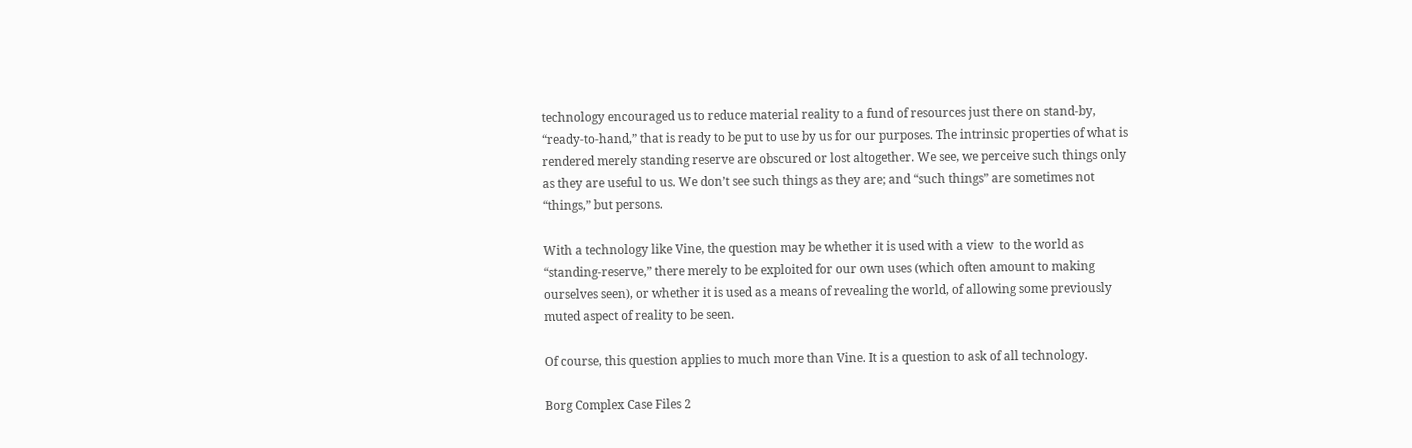technology encouraged us to reduce material reality to a fund of resources just there on stand-by, “ready-to-hand,” that is ready to be put to use by us for our purposes. The intrinsic properties of what is rendered merely standing reserve are obscured or lost altogether. We see, we perceive such things only as they are useful to us. We don’t see such things as they are; and “such things” are sometimes not “things,” but persons.

With a technology like Vine, the question may be whether it is used with a view  to the world as “standing-reserve,” there merely to be exploited for our own uses (which often amount to making ourselves seen), or whether it is used as a means of revealing the world, of allowing some previously muted aspect of reality to be seen.

Of course, this question applies to much more than Vine. It is a question to ask of all technology.

Borg Complex Case Files 2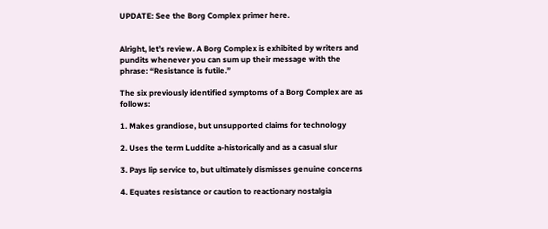UPDATE: See the Borg Complex primer here.


Alright, let’s review. A Borg Complex is exhibited by writers and pundits whenever you can sum up their message with the phrase: “Resistance is futile.”

The six previously identified symptoms of a Borg Complex are as follows:

1. Makes grandiose, but unsupported claims for technology

2. Uses the term Luddite a-historically and as a casual slur

3. Pays lip service to, but ultimately dismisses genuine concerns

4. Equates resistance or caution to reactionary nostalgia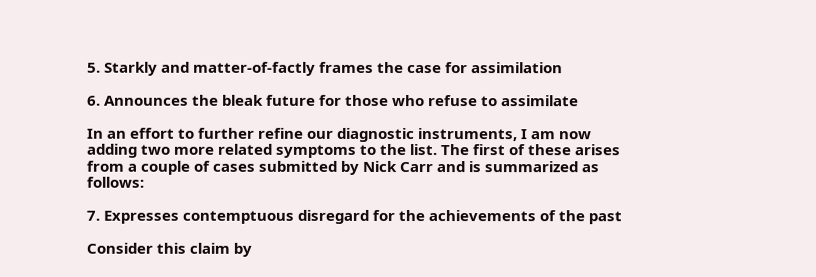5. Starkly and matter-of-factly frames the case for assimilation

6. Announces the bleak future for those who refuse to assimilate

In an effort to further refine our diagnostic instruments, I am now adding two more related symptoms to the list. The first of these arises from a couple of cases submitted by Nick Carr and is summarized as follows:

7. Expresses contemptuous disregard for the achievements of the past

Consider this claim by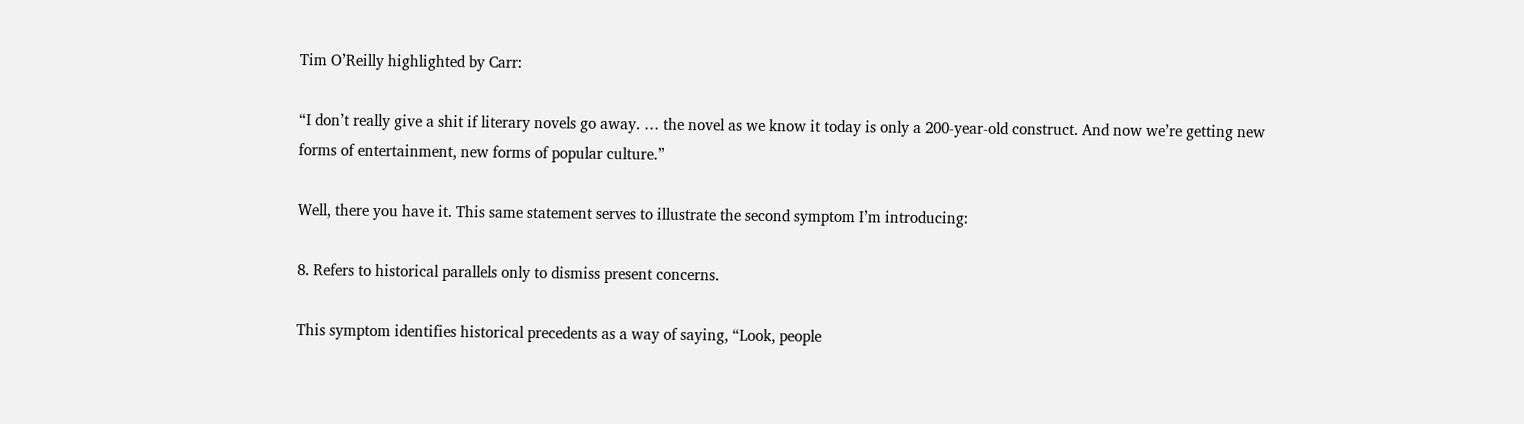Tim O’Reilly highlighted by Carr:

“I don’t really give a shit if literary novels go away. … the novel as we know it today is only a 200-year-old construct. And now we’re getting new forms of entertainment, new forms of popular culture.”

Well, there you have it. This same statement serves to illustrate the second symptom I’m introducing:

8. Refers to historical parallels only to dismiss present concerns.

This symptom identifies historical precedents as a way of saying, “Look, people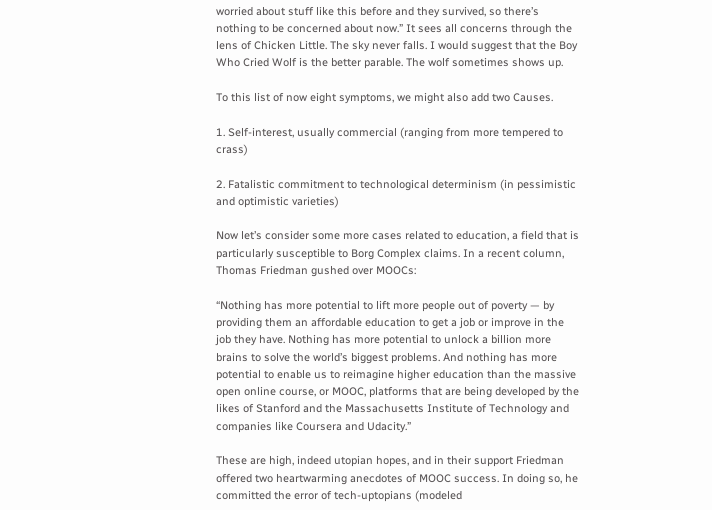worried about stuff like this before and they survived, so there’s nothing to be concerned about now.” It sees all concerns through the lens of Chicken Little. The sky never falls. I would suggest that the Boy Who Cried Wolf is the better parable. The wolf sometimes shows up.

To this list of now eight symptoms, we might also add two Causes.

1. Self-interest, usually commercial (ranging from more tempered to crass)

2. Fatalistic commitment to technological determinism (in pessimistic and optimistic varieties)

Now let’s consider some more cases related to education, a field that is particularly susceptible to Borg Complex claims. In a recent column, Thomas Friedman gushed over MOOCs:

“Nothing has more potential to lift more people out of poverty — by providing them an affordable education to get a job or improve in the job they have. Nothing has more potential to unlock a billion more brains to solve the world’s biggest problems. And nothing has more potential to enable us to reimagine higher education than the massive open online course, or MOOC, platforms that are being developed by the likes of Stanford and the Massachusetts Institute of Technology and companies like Coursera and Udacity.”

These are high, indeed utopian hopes, and in their support Friedman offered two heartwarming anecdotes of MOOC success. In doing so, he committed the error of tech-uptopians (modeled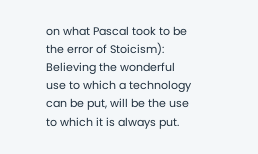on what Pascal took to be the error of Stoicism): Believing the wonderful use to which a technology can be put, will be the use to which it is always put.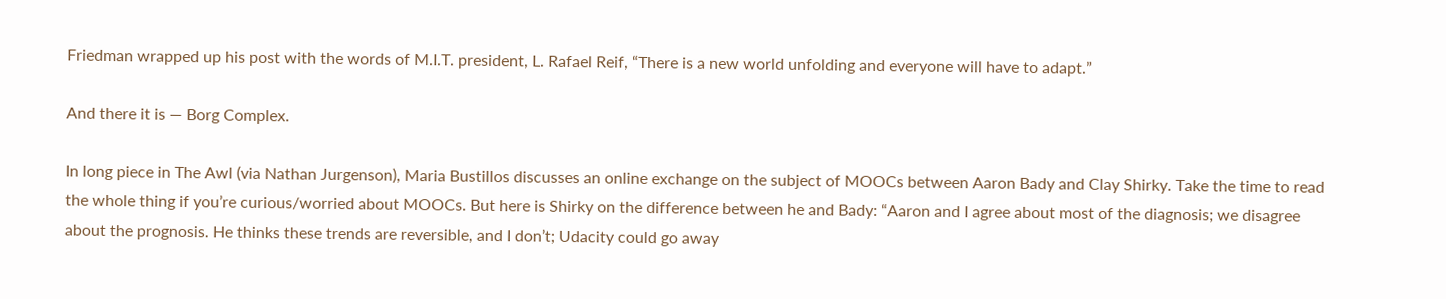Friedman wrapped up his post with the words of M.I.T. president, L. Rafael Reif, “There is a new world unfolding and everyone will have to adapt.”

And there it is — Borg Complex.

In long piece in The Awl (via Nathan Jurgenson), Maria Bustillos discusses an online exchange on the subject of MOOCs between Aaron Bady and Clay Shirky. Take the time to read the whole thing if you’re curious/worried about MOOCs. But here is Shirky on the difference between he and Bady: “Aaron and I agree about most of the diagnosis; we disagree about the prognosis. He thinks these trends are reversible, and I don’t; Udacity could go away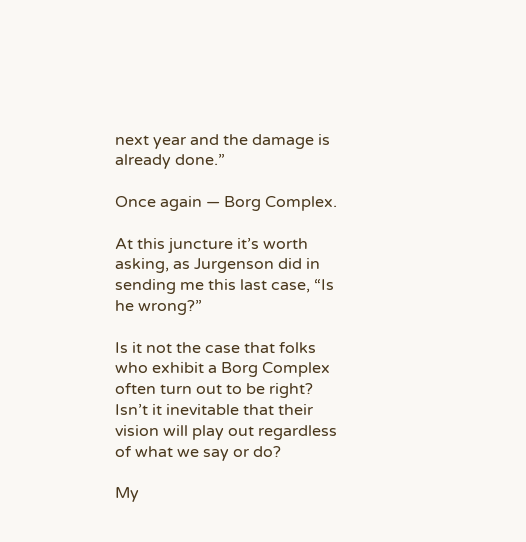next year and the damage is already done.”

Once again — Borg Complex.

At this juncture it’s worth asking, as Jurgenson did in sending me this last case, “Is he wrong?”

Is it not the case that folks who exhibit a Borg Complex often turn out to be right? Isn’t it inevitable that their vision will play out regardless of what we say or do?

My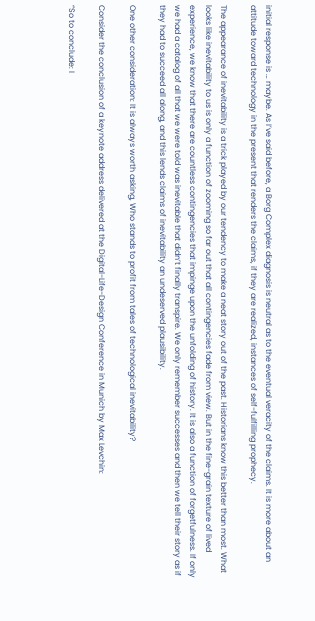initial response is … maybe. As I’ve said before, a Borg Complex diagnosis is neutral as to the eventual veracity of the claims. It is more about an attitude toward technology in the present that renders the claims, if they are realized, instances of self-fulfilling prophecy.

The appearance of inevitability is a trick played by our tendency to make a neat story out of the past. Historians know this better than most. What looks like inevitability to us is only a function of zooming so far out that all contingencies fade from view. But in the fine-grain texture of lived experience, we know that there are countless contingencies that impinge upon the unfolding of history. It is also a function of forgetfulness. If only we had a catalog of all that we were told was inevitable that didn’t finally transpire. We only remember successes and then we tell their story as if they had to succeed all along, and this lends claims of inevitability an undeserved plausibility.

One other consideration: It is always worth asking, Who stands to profit from tales of technological inevitability?

Consider the conclusion of a keynote address delivered at the Digital-Life-Design Conference in Munich by Max Levchin:

“So to conclude: I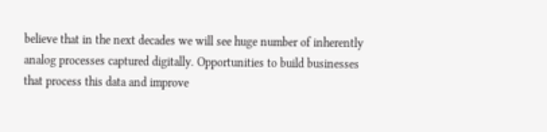believe that in the next decades we will see huge number of inherently analog processes captured digitally. Opportunities to build businesses that process this data and improve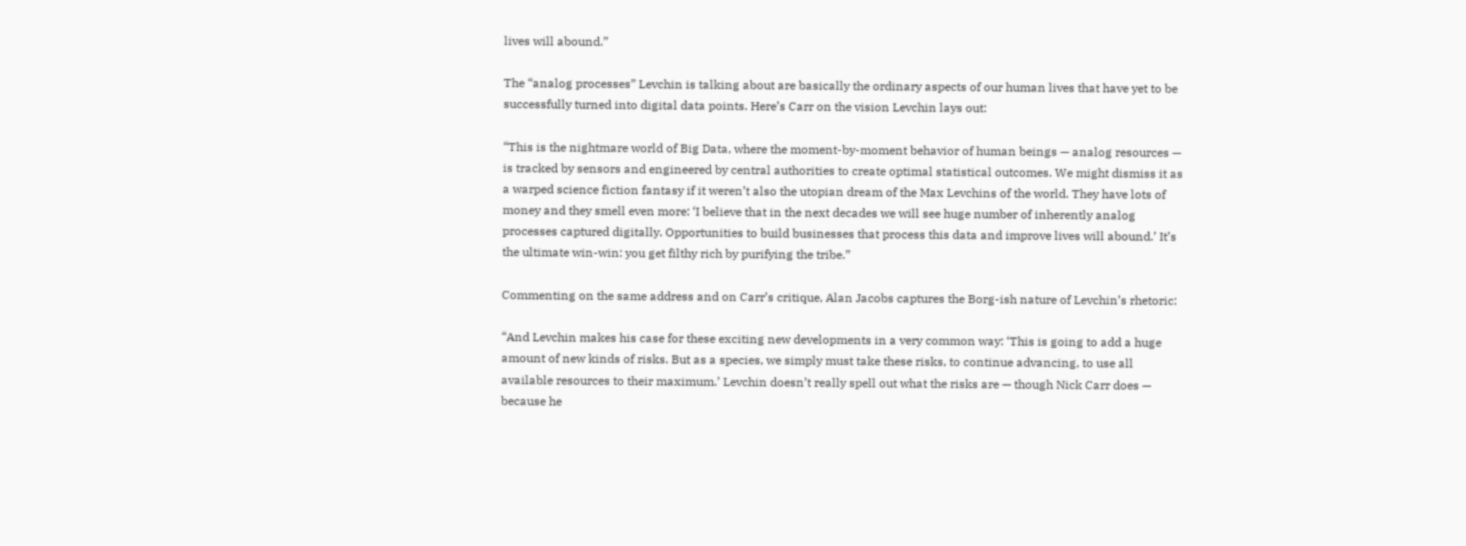lives will abound.”

The “analog processes” Levchin is talking about are basically the ordinary aspects of our human lives that have yet to be successfully turned into digital data points. Here’s Carr on the vision Levchin lays out:

“This is the nightmare world of Big Data, where the moment-by-moment behavior of human beings — analog resources — is tracked by sensors and engineered by central authorities to create optimal statistical outcomes. We might dismiss it as a warped science fiction fantasy if it weren’t also the utopian dream of the Max Levchins of the world. They have lots of money and they smell even more: ‘I believe that in the next decades we will see huge number of inherently analog processes captured digitally. Opportunities to build businesses that process this data and improve lives will abound.’ It’s the ultimate win-win: you get filthy rich by purifying the tribe.”

Commenting on the same address and on Carr’s critique, Alan Jacobs captures the Borg-ish nature of Levchin’s rhetoric:

“And Levchin makes his case for these exciting new developments in a very common way: ‘This is going to add a huge amount of new kinds of risks. But as a species, we simply must take these risks, to continue advancing, to use all available resources to their maximum.’ Levchin doesn’t really spell out what the risks are — though Nick Carr does — because he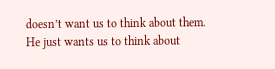doesn’t want us to think about them. He just wants us to think about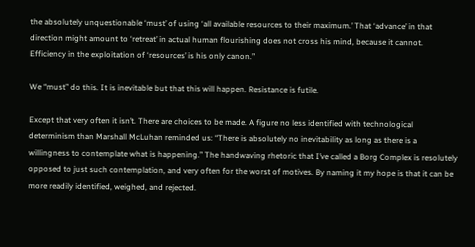the absolutely unquestionable ‘must’ of using ‘all available resources to their maximum.’ That ‘advance’ in that direction might amount to ‘retreat’ in actual human flourishing does not cross his mind, because it cannot. Efficiency in the exploitation of ‘resources’ is his only canon.”

We “must” do this. It is inevitable but that this will happen. Resistance is futile.

Except that very often it isn’t. There are choices to be made. A figure no less identified with technological determinism than Marshall McLuhan reminded us: “There is absolutely no inevitability as long as there is a willingness to contemplate what is happening.” The handwaving rhetoric that I’ve called a Borg Complex is resolutely opposed to just such contemplation, and very often for the worst of motives. By naming it my hope is that it can be more readily identified, weighed, and rejected.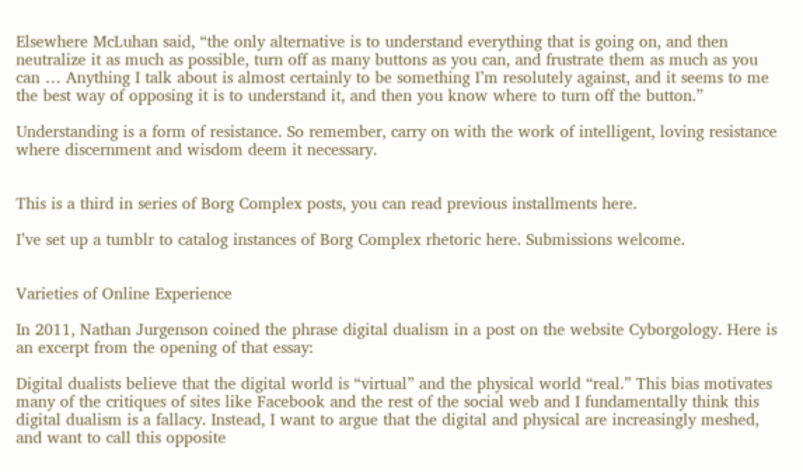Elsewhere McLuhan said, “the only alternative is to understand everything that is going on, and then neutralize it as much as possible, turn off as many buttons as you can, and frustrate them as much as you can … Anything I talk about is almost certainly to be something I’m resolutely against, and it seems to me the best way of opposing it is to understand it, and then you know where to turn off the button.”

Understanding is a form of resistance. So remember, carry on with the work of intelligent, loving resistance where discernment and wisdom deem it necessary.


This is a third in series of Borg Complex posts, you can read previous installments here.

I’ve set up a tumblr to catalog instances of Borg Complex rhetoric here. Submissions welcome.


Varieties of Online Experience

In 2011, Nathan Jurgenson coined the phrase digital dualism in a post on the website Cyborgology. Here is an excerpt from the opening of that essay:

Digital dualists believe that the digital world is “virtual” and the physical world “real.” This bias motivates many of the critiques of sites like Facebook and the rest of the social web and I fundamentally think this digital dualism is a fallacy. Instead, I want to argue that the digital and physical are increasingly meshed, and want to call this opposite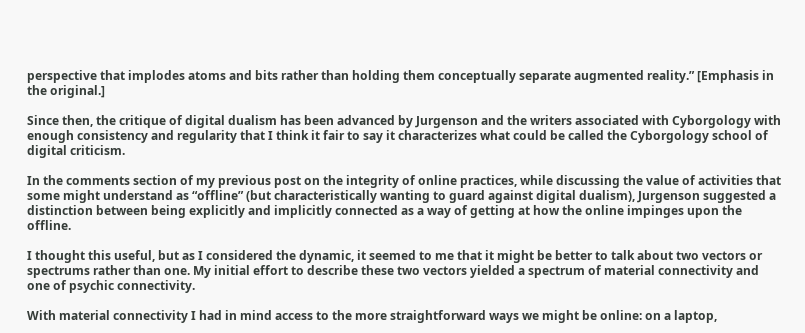perspective that implodes atoms and bits rather than holding them conceptually separate augmented reality.” [Emphasis in the original.]

Since then, the critique of digital dualism has been advanced by Jurgenson and the writers associated with Cyborgology with enough consistency and regularity that I think it fair to say it characterizes what could be called the Cyborgology school of digital criticism.

In the comments section of my previous post on the integrity of online practices, while discussing the value of activities that some might understand as “offline” (but characteristically wanting to guard against digital dualism), Jurgenson suggested a distinction between being explicitly and implicitly connected as a way of getting at how the online impinges upon the offline.

I thought this useful, but as I considered the dynamic, it seemed to me that it might be better to talk about two vectors or spectrums rather than one. My initial effort to describe these two vectors yielded a spectrum of material connectivity and one of psychic connectivity.

With material connectivity I had in mind access to the more straightforward ways we might be online: on a laptop,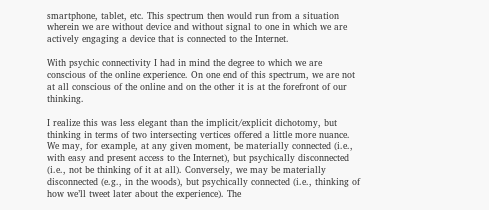smartphone, tablet, etc. This spectrum then would run from a situation wherein we are without device and without signal to one in which we are actively engaging a device that is connected to the Internet.

With psychic connectivity I had in mind the degree to which we are conscious of the online experience. On one end of this spectrum, we are not at all conscious of the online and on the other it is at the forefront of our thinking.

I realize this was less elegant than the implicit/explicit dichotomy, but thinking in terms of two intersecting vertices offered a little more nuance. We may, for example, at any given moment, be materially connected (i.e., with easy and present access to the Internet), but psychically disconnected (i.e., not be thinking of it at all). Conversely, we may be materially disconnected (e.g., in the woods), but psychically connected (i.e., thinking of how we’ll tweet later about the experience). The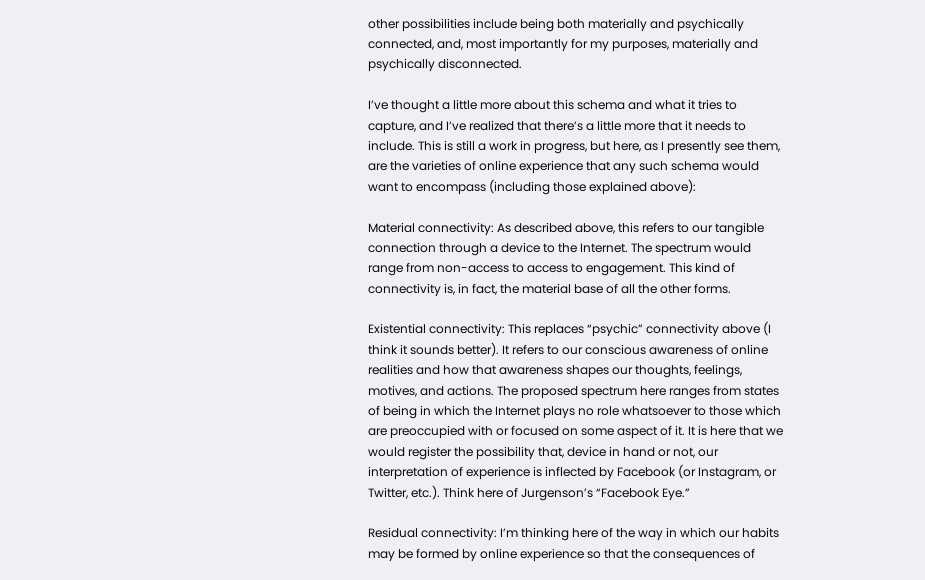other possibilities include being both materially and psychically connected, and, most importantly for my purposes, materially and psychically disconnected.

I’ve thought a little more about this schema and what it tries to capture, and I’ve realized that there’s a little more that it needs to include. This is still a work in progress, but here, as I presently see them, are the varieties of online experience that any such schema would want to encompass (including those explained above):

Material connectivity: As described above, this refers to our tangible connection through a device to the Internet. The spectrum would range from non-access to access to engagement. This kind of connectivity is, in fact, the material base of all the other forms.

Existential connectivity: This replaces “psychic” connectivity above (I think it sounds better). It refers to our conscious awareness of online realities and how that awareness shapes our thoughts, feelings, motives, and actions. The proposed spectrum here ranges from states of being in which the Internet plays no role whatsoever to those which are preoccupied with or focused on some aspect of it. It is here that we would register the possibility that, device in hand or not, our interpretation of experience is inflected by Facebook (or Instagram, or Twitter, etc.). Think here of Jurgenson’s “Facebook Eye.”

Residual connectivity: I’m thinking here of the way in which our habits may be formed by online experience so that the consequences of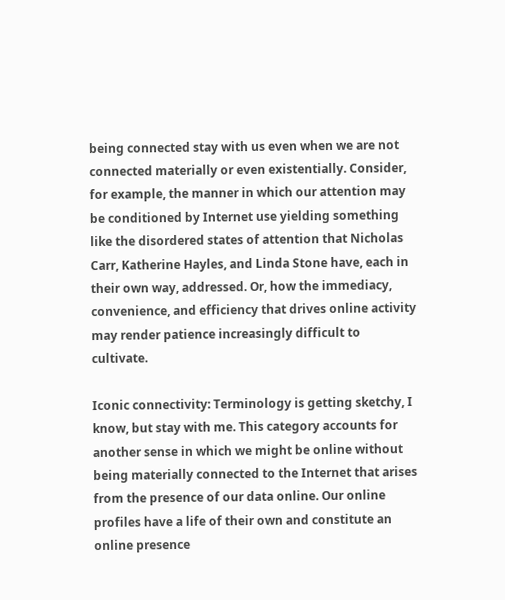being connected stay with us even when we are not connected materially or even existentially. Consider, for example, the manner in which our attention may be conditioned by Internet use yielding something like the disordered states of attention that Nicholas Carr, Katherine Hayles, and Linda Stone have, each in their own way, addressed. Or, how the immediacy, convenience, and efficiency that drives online activity may render patience increasingly difficult to cultivate.

Iconic connectivity: Terminology is getting sketchy, I know, but stay with me. This category accounts for another sense in which we might be online without being materially connected to the Internet that arises from the presence of our data online. Our online profiles have a life of their own and constitute an online presence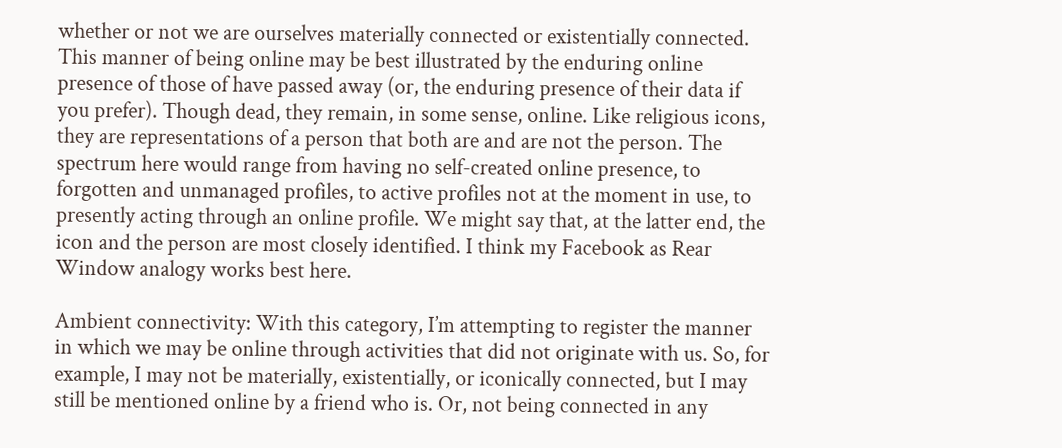whether or not we are ourselves materially connected or existentially connected. This manner of being online may be best illustrated by the enduring online presence of those of have passed away (or, the enduring presence of their data if you prefer). Though dead, they remain, in some sense, online. Like religious icons, they are representations of a person that both are and are not the person. The spectrum here would range from having no self-created online presence, to forgotten and unmanaged profiles, to active profiles not at the moment in use, to presently acting through an online profile. We might say that, at the latter end, the icon and the person are most closely identified. I think my Facebook as Rear Window analogy works best here.

Ambient connectivity: With this category, I’m attempting to register the manner in which we may be online through activities that did not originate with us. So, for example, I may not be materially, existentially, or iconically connected, but I may still be mentioned online by a friend who is. Or, not being connected in any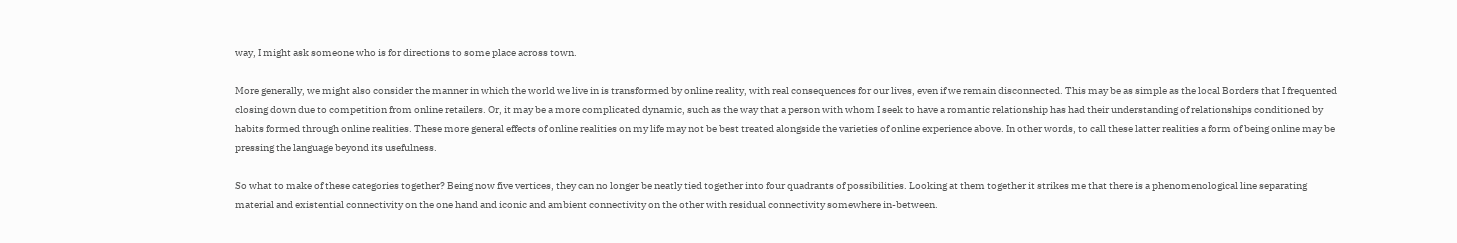way, I might ask someone who is for directions to some place across town.

More generally, we might also consider the manner in which the world we live in is transformed by online reality, with real consequences for our lives, even if we remain disconnected. This may be as simple as the local Borders that I frequented closing down due to competition from online retailers. Or, it may be a more complicated dynamic, such as the way that a person with whom I seek to have a romantic relationship has had their understanding of relationships conditioned by habits formed through online realities. These more general effects of online realities on my life may not be best treated alongside the varieties of online experience above. In other words, to call these latter realities a form of being online may be pressing the language beyond its usefulness.

So what to make of these categories together? Being now five vertices, they can no longer be neatly tied together into four quadrants of possibilities. Looking at them together it strikes me that there is a phenomenological line separating material and existential connectivity on the one hand and iconic and ambient connectivity on the other with residual connectivity somewhere in-between.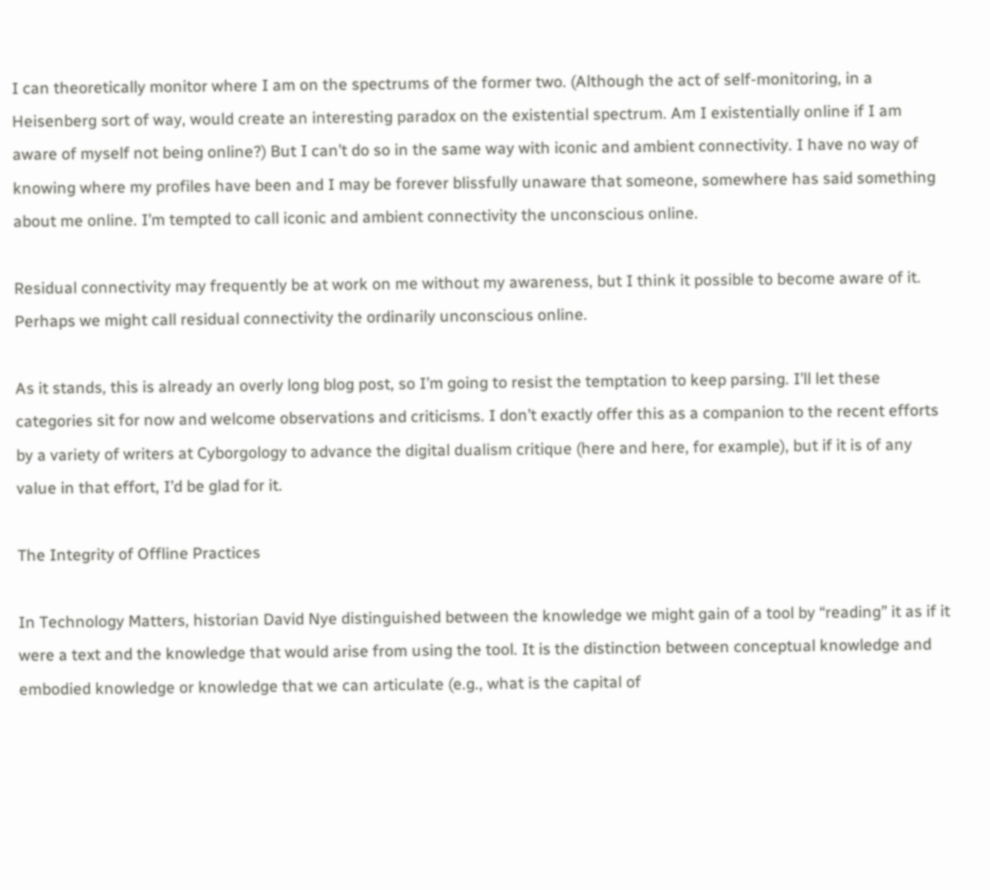I can theoretically monitor where I am on the spectrums of the former two. (Although the act of self-monitoring, in a Heisenberg sort of way, would create an interesting paradox on the existential spectrum. Am I existentially online if I am aware of myself not being online?) But I can’t do so in the same way with iconic and ambient connectivity. I have no way of knowing where my profiles have been and I may be forever blissfully unaware that someone, somewhere has said something about me online. I’m tempted to call iconic and ambient connectivity the unconscious online.

Residual connectivity may frequently be at work on me without my awareness, but I think it possible to become aware of it. Perhaps we might call residual connectivity the ordinarily unconscious online.

As it stands, this is already an overly long blog post, so I’m going to resist the temptation to keep parsing. I’ll let these categories sit for now and welcome observations and criticisms. I don’t exactly offer this as a companion to the recent efforts by a variety of writers at Cyborgology to advance the digital dualism critique (here and here, for example), but if it is of any value in that effort, I’d be glad for it.

The Integrity of Offline Practices

In Technology Matters, historian David Nye distinguished between the knowledge we might gain of a tool by “reading” it as if it were a text and the knowledge that would arise from using the tool. It is the distinction between conceptual knowledge and embodied knowledge or knowledge that we can articulate (e.g., what is the capital of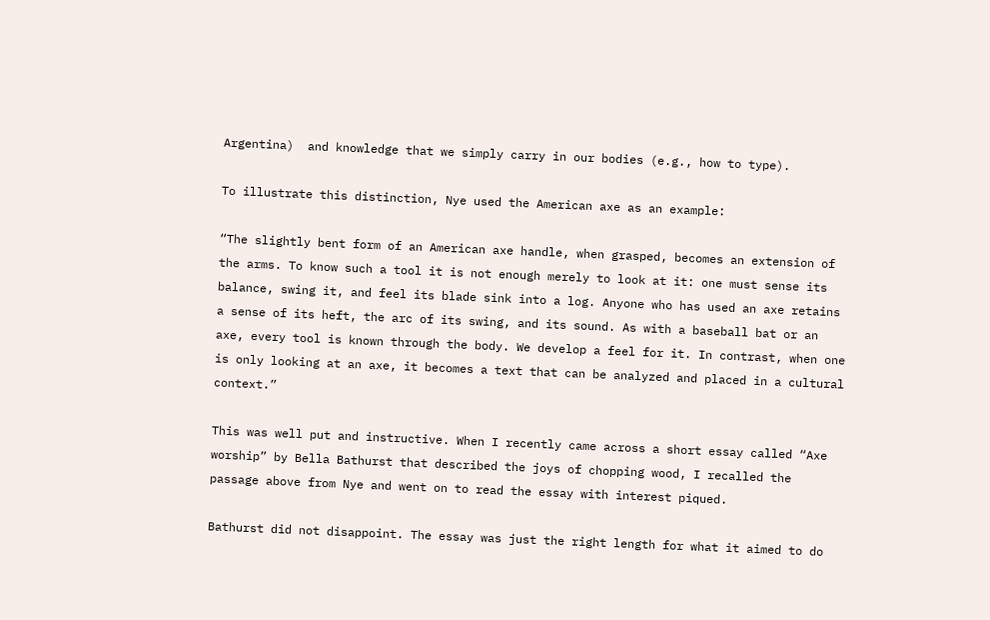Argentina)  and knowledge that we simply carry in our bodies (e.g., how to type).

To illustrate this distinction, Nye used the American axe as an example:

“The slightly bent form of an American axe handle, when grasped, becomes an extension of the arms. To know such a tool it is not enough merely to look at it: one must sense its balance, swing it, and feel its blade sink into a log. Anyone who has used an axe retains a sense of its heft, the arc of its swing, and its sound. As with a baseball bat or an axe, every tool is known through the body. We develop a feel for it. In contrast, when one is only looking at an axe, it becomes a text that can be analyzed and placed in a cultural context.”

This was well put and instructive. When I recently came across a short essay called “Axe worship” by Bella Bathurst that described the joys of chopping wood, I recalled the passage above from Nye and went on to read the essay with interest piqued.

Bathurst did not disappoint. The essay was just the right length for what it aimed to do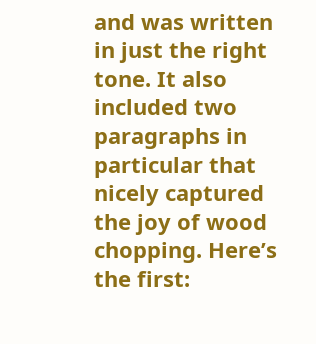and was written in just the right tone. It also included two paragraphs in particular that nicely captured the joy of wood chopping. Here’s the first: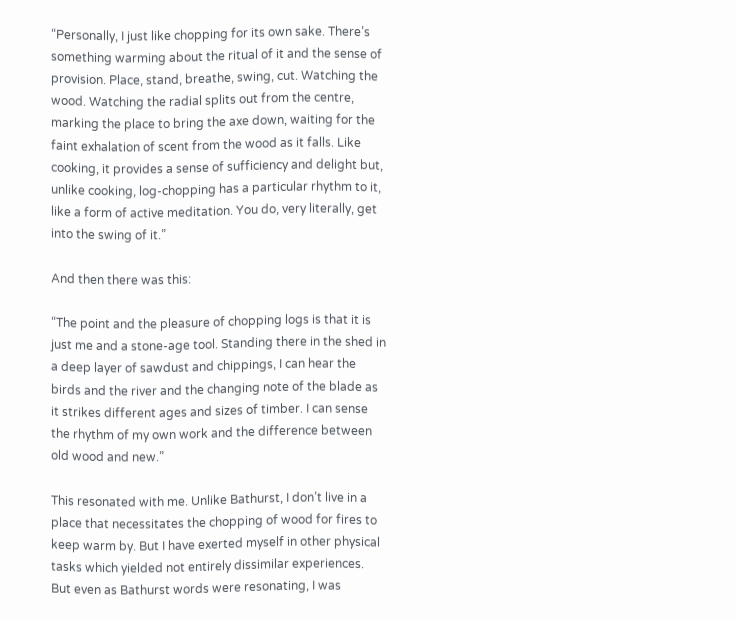“Personally, I just like chopping for its own sake. There’s something warming about the ritual of it and the sense of provision. Place, stand, breathe, swing, cut. Watching the wood. Watching the radial splits out from the centre, marking the place to bring the axe down, waiting for the faint exhalation of scent from the wood as it falls. Like cooking, it provides a sense of sufficiency and delight but, unlike cooking, log-chopping has a particular rhythm to it, like a form of active meditation. You do, very literally, get into the swing of it.”

And then there was this:

“The point and the pleasure of chopping logs is that it is just me and a stone-age tool. Standing there in the shed in a deep layer of sawdust and chippings, I can hear the birds and the river and the changing note of the blade as it strikes different ages and sizes of timber. I can sense the rhythm of my own work and the difference between old wood and new.”

This resonated with me. Unlike Bathurst, I don’t live in a place that necessitates the chopping of wood for fires to keep warm by. But I have exerted myself in other physical tasks which yielded not entirely dissimilar experiences. But even as Bathurst words were resonating, I was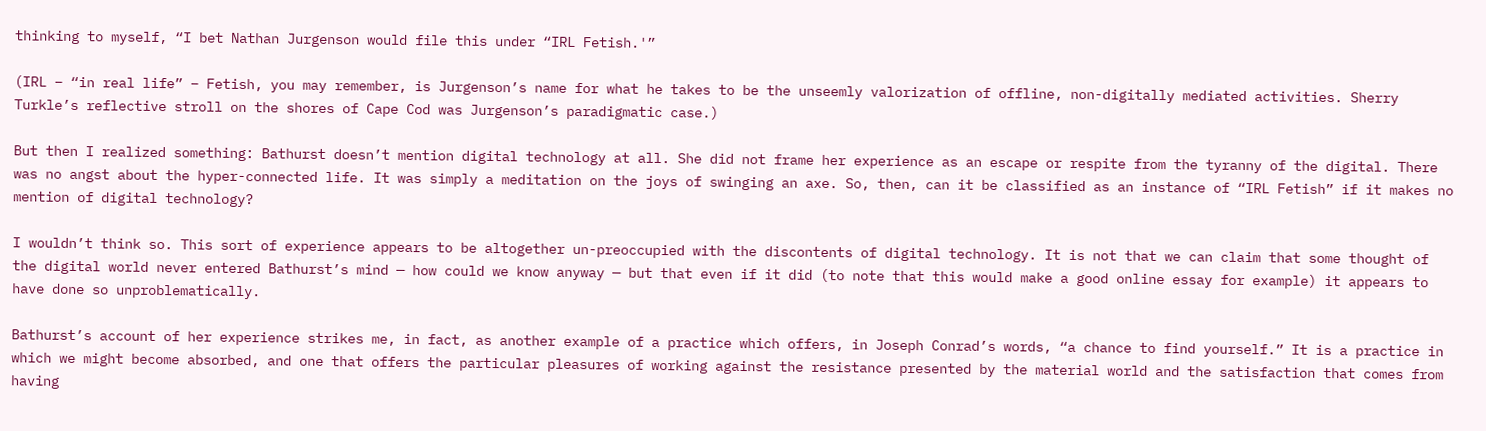thinking to myself, “I bet Nathan Jurgenson would file this under “IRL Fetish.'”

(IRL – “in real life” – Fetish, you may remember, is Jurgenson’s name for what he takes to be the unseemly valorization of offline, non-digitally mediated activities. Sherry Turkle’s reflective stroll on the shores of Cape Cod was Jurgenson’s paradigmatic case.)

But then I realized something: Bathurst doesn’t mention digital technology at all. She did not frame her experience as an escape or respite from the tyranny of the digital. There was no angst about the hyper-connected life. It was simply a meditation on the joys of swinging an axe. So, then, can it be classified as an instance of “IRL Fetish” if it makes no mention of digital technology?

I wouldn’t think so. This sort of experience appears to be altogether un-preoccupied with the discontents of digital technology. It is not that we can claim that some thought of the digital world never entered Bathurst’s mind — how could we know anyway — but that even if it did (to note that this would make a good online essay for example) it appears to have done so unproblematically.

Bathurst’s account of her experience strikes me, in fact, as another example of a practice which offers, in Joseph Conrad’s words, “a chance to find yourself.” It is a practice in which we might become absorbed, and one that offers the particular pleasures of working against the resistance presented by the material world and the satisfaction that comes from having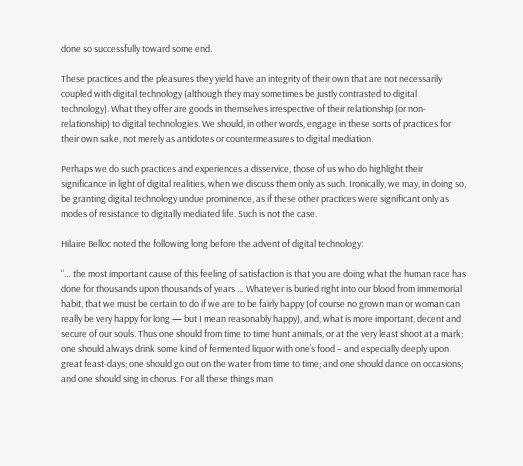done so successfully toward some end.

These practices and the pleasures they yield have an integrity of their own that are not necessarily coupled with digital technology (although they may sometimes be justly contrasted to digital technology). What they offer are goods in themselves irrespective of their relationship (or non-relationship) to digital technologies. We should, in other words, engage in these sorts of practices for their own sake, not merely as antidotes or countermeasures to digital mediation.

Perhaps we do such practices and experiences a disservice, those of us who do highlight their significance in light of digital realities, when we discuss them only as such. Ironically, we may, in doing so, be granting digital technology undue prominence, as if these other practices were significant only as modes of resistance to digitally mediated life. Such is not the case.

Hilaire Belloc noted the following long before the advent of digital technology:

“… the most important cause of this feeling of satisfaction is that you are doing what the human race has done for thousands upon thousands of years … Whatever is buried right into our blood from immemorial habit, that we must be certain to do if we are to be fairly happy (of course no grown man or woman can really be very happy for long — but I mean reasonably happy), and, what is more important, decent and secure of our souls. Thus one should from time to time hunt animals, or at the very least shoot at a mark; one should always drink some kind of fermented liquor with one’s food – and especially deeply upon great feast-days; one should go out on the water from time to time; and one should dance on occasions; and one should sing in chorus. For all these things man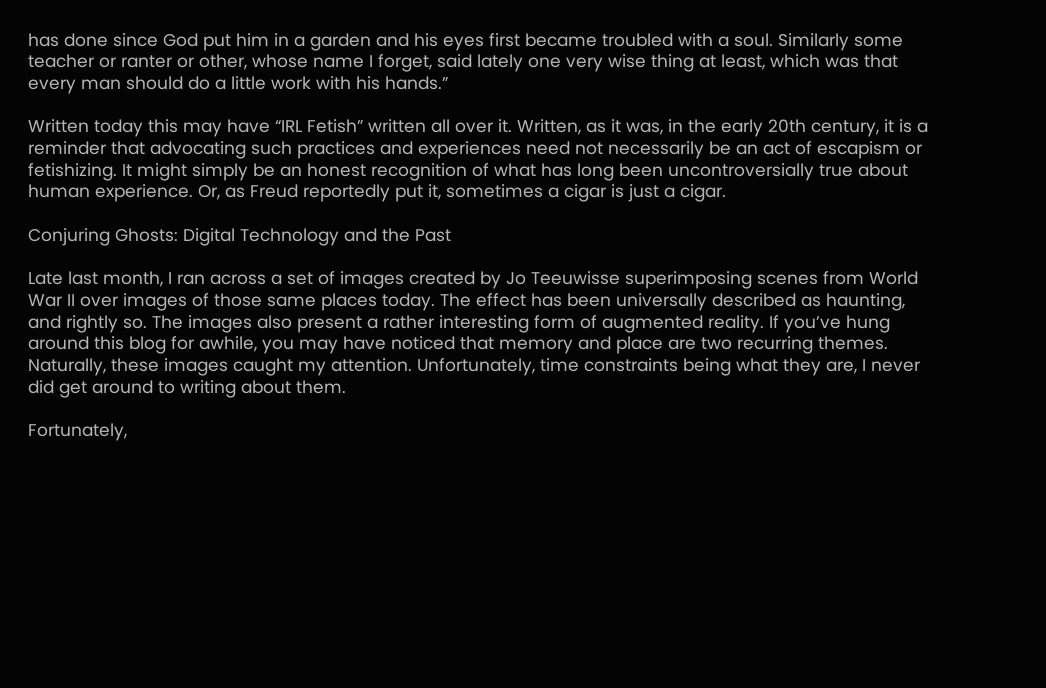has done since God put him in a garden and his eyes first became troubled with a soul. Similarly some teacher or ranter or other, whose name I forget, said lately one very wise thing at least, which was that every man should do a little work with his hands.”

Written today this may have “IRL Fetish” written all over it. Written, as it was, in the early 20th century, it is a reminder that advocating such practices and experiences need not necessarily be an act of escapism or fetishizing. It might simply be an honest recognition of what has long been uncontroversially true about human experience. Or, as Freud reportedly put it, sometimes a cigar is just a cigar.

Conjuring Ghosts: Digital Technology and the Past

Late last month, I ran across a set of images created by Jo Teeuwisse superimposing scenes from World War II over images of those same places today. The effect has been universally described as haunting, and rightly so. The images also present a rather interesting form of augmented reality. If you’ve hung around this blog for awhile, you may have noticed that memory and place are two recurring themes. Naturally, these images caught my attention. Unfortunately, time constraints being what they are, I never did get around to writing about them.

Fortunately,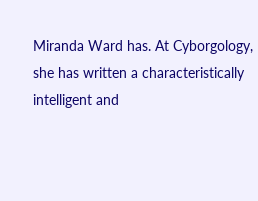Miranda Ward has. At Cyborgology, she has written a characteristically intelligent and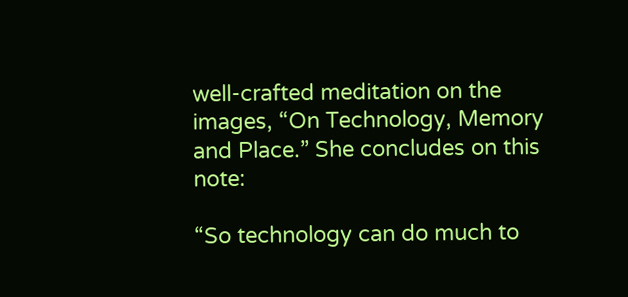well-crafted meditation on the images, “On Technology, Memory and Place.” She concludes on this note:

“So technology can do much to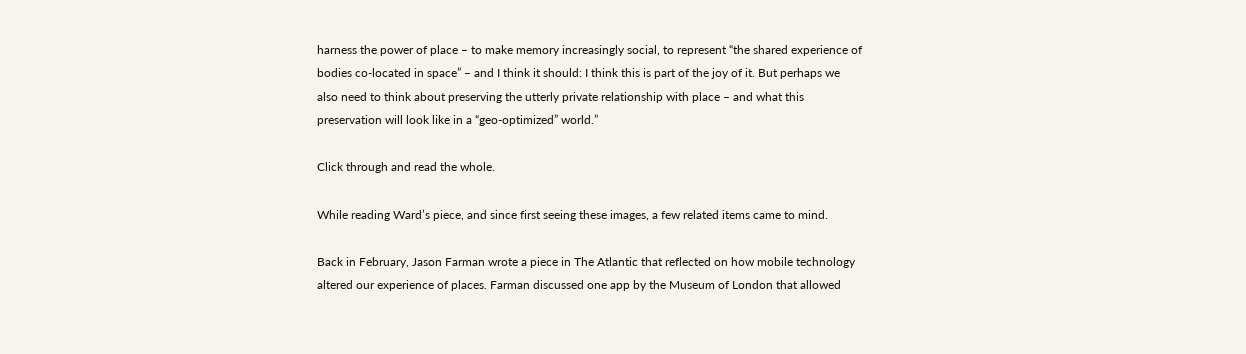harness the power of place – to make memory increasingly social, to represent “the shared experience of bodies co-located in space” – and I think it should: I think this is part of the joy of it. But perhaps we also need to think about preserving the utterly private relationship with place – and what this preservation will look like in a “geo-optimized” world.”

Click through and read the whole.

While reading Ward’s piece, and since first seeing these images, a few related items came to mind.

Back in February, Jason Farman wrote a piece in The Atlantic that reflected on how mobile technology altered our experience of places. Farman discussed one app by the Museum of London that allowed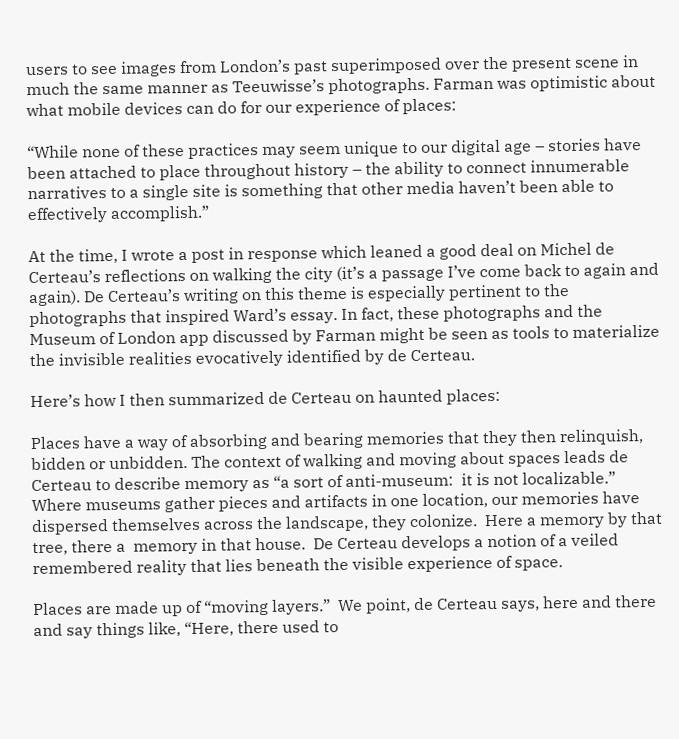users to see images from London’s past superimposed over the present scene in much the same manner as Teeuwisse’s photographs. Farman was optimistic about what mobile devices can do for our experience of places:

“While none of these practices may seem unique to our digital age – stories have been attached to place throughout history – the ability to connect innumerable narratives to a single site is something that other media haven’t been able to effectively accomplish.”

At the time, I wrote a post in response which leaned a good deal on Michel de Certeau’s reflections on walking the city (it’s a passage I’ve come back to again and again). De Certeau’s writing on this theme is especially pertinent to the photographs that inspired Ward’s essay. In fact, these photographs and the Museum of London app discussed by Farman might be seen as tools to materialize the invisible realities evocatively identified by de Certeau.

Here’s how I then summarized de Certeau on haunted places:

Places have a way of absorbing and bearing memories that they then relinquish, bidden or unbidden. The context of walking and moving about spaces leads de Certeau to describe memory as “a sort of anti-museum:  it is not localizable.”  Where museums gather pieces and artifacts in one location, our memories have dispersed themselves across the landscape, they colonize.  Here a memory by that tree, there a  memory in that house.  De Certeau develops a notion of a veiled remembered reality that lies beneath the visible experience of space.

Places are made up of “moving layers.”  We point, de Certeau says, here and there and say things like, “Here, there used to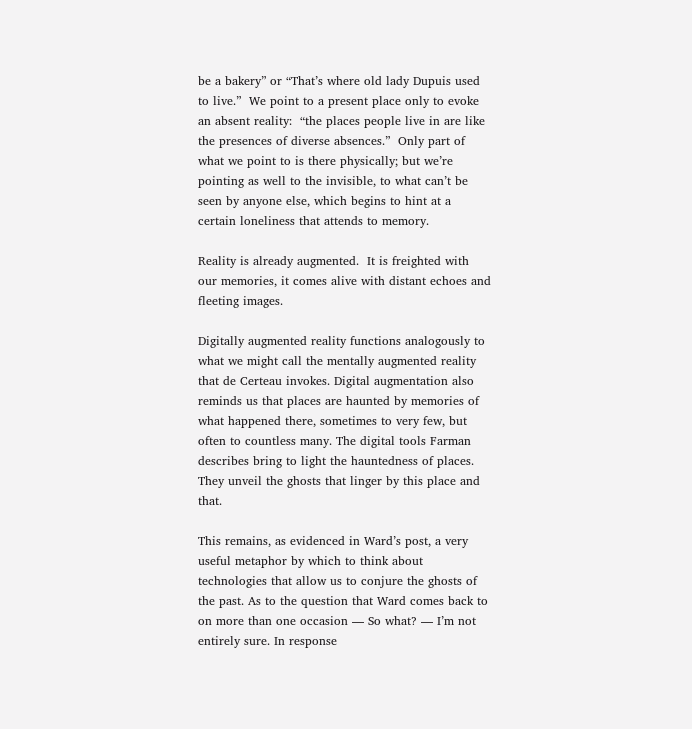be a bakery” or “That’s where old lady Dupuis used to live.”  We point to a present place only to evoke an absent reality:  “the places people live in are like the presences of diverse absences.”  Only part of what we point to is there physically; but we’re pointing as well to the invisible, to what can’t be seen by anyone else, which begins to hint at a certain loneliness that attends to memory.

Reality is already augmented.  It is freighted with our memories, it comes alive with distant echoes and fleeting images.

Digitally augmented reality functions analogously to what we might call the mentally augmented reality  that de Certeau invokes. Digital augmentation also reminds us that places are haunted by memories of what happened there, sometimes to very few, but often to countless many. The digital tools Farman describes bring to light the hauntedness of places. They unveil the ghosts that linger by this place and that.

This remains, as evidenced in Ward’s post, a very useful metaphor by which to think about technologies that allow us to conjure the ghosts of the past. As to the question that Ward comes back to on more than one occasion — So what? — I’m not entirely sure. In response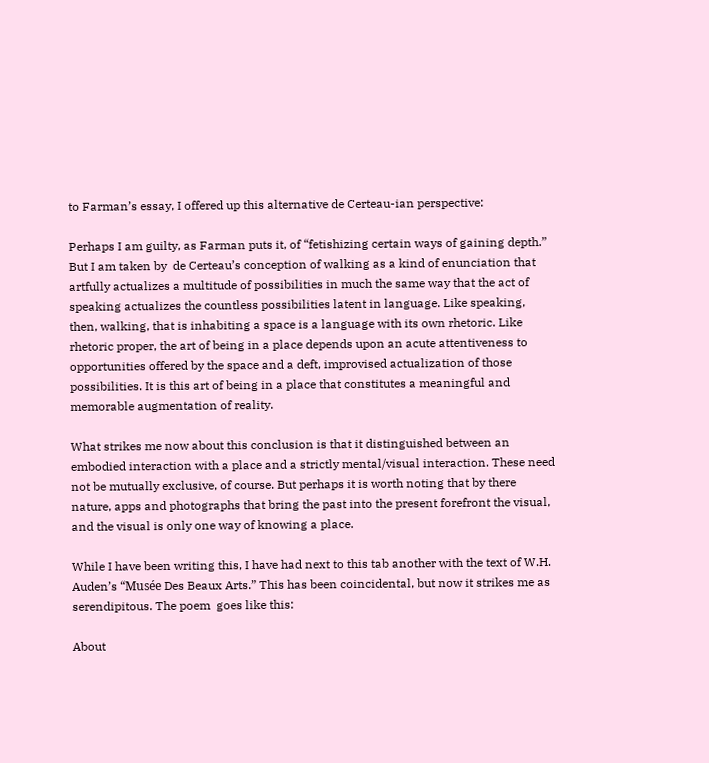to Farman’s essay, I offered up this alternative de Certeau-ian perspective:

Perhaps I am guilty, as Farman puts it, of “fetishizing certain ways of gaining depth.” But I am taken by  de Certeau’s conception of walking as a kind of enunciation that artfully actualizes a multitude of possibilities in much the same way that the act of speaking actualizes the countless possibilities latent in language. Like speaking, then, walking, that is inhabiting a space is a language with its own rhetoric. Like rhetoric proper, the art of being in a place depends upon an acute attentiveness to opportunities offered by the space and a deft, improvised actualization of those possibilities. It is this art of being in a place that constitutes a meaningful and memorable augmentation of reality.

What strikes me now about this conclusion is that it distinguished between an embodied interaction with a place and a strictly mental/visual interaction. These need not be mutually exclusive, of course. But perhaps it is worth noting that by there nature, apps and photographs that bring the past into the present forefront the visual, and the visual is only one way of knowing a place.

While I have been writing this, I have had next to this tab another with the text of W.H. Auden’s “Musée Des Beaux Arts.” This has been coincidental, but now it strikes me as serendipitous. The poem  goes like this:

About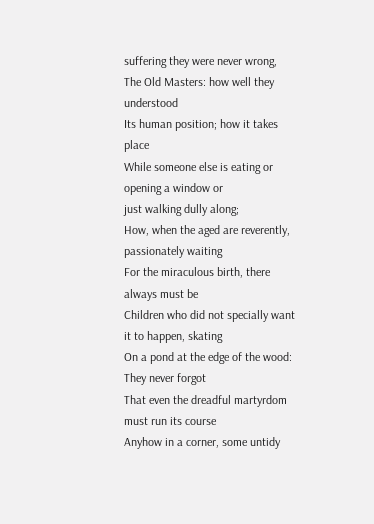suffering they were never wrong,
The Old Masters: how well they understood
Its human position; how it takes place
While someone else is eating or opening a window or
just walking dully along;
How, when the aged are reverently, passionately waiting
For the miraculous birth, there always must be
Children who did not specially want it to happen, skating
On a pond at the edge of the wood:
They never forgot
That even the dreadful martyrdom must run its course
Anyhow in a corner, some untidy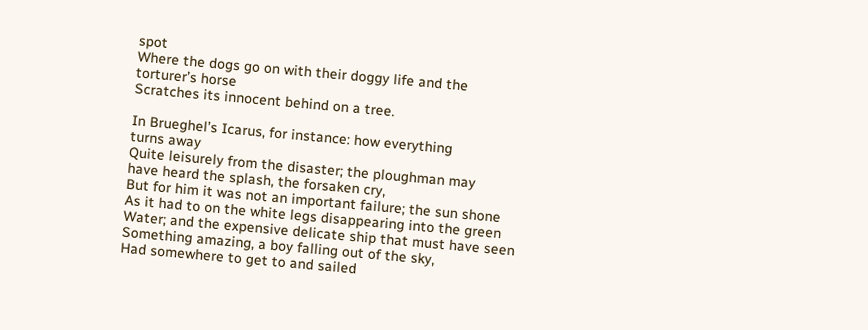spot
Where the dogs go on with their doggy life and the
torturer’s horse
Scratches its innocent behind on a tree.

In Brueghel’s Icarus, for instance: how everything
turns away
Quite leisurely from the disaster; the ploughman may
have heard the splash, the forsaken cry,
But for him it was not an important failure; the sun shone
As it had to on the white legs disappearing into the green
Water; and the expensive delicate ship that must have seen
Something amazing, a boy falling out of the sky,
Had somewhere to get to and sailed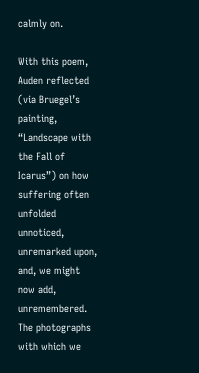calmly on.

With this poem, Auden reflected (via Bruegel’s painting, “Landscape with the Fall of Icarus”) on how suffering often unfolded unnoticed, unremarked upon, and, we might now add, unremembered. The photographs with which we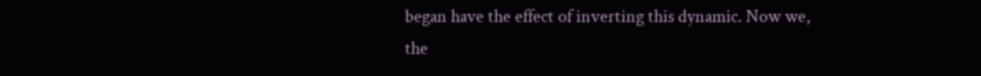began have the effect of inverting this dynamic. Now we, the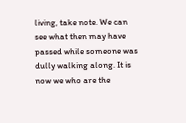living, take note. We can see what then may have passed while someone was dully walking along. It is now we who are the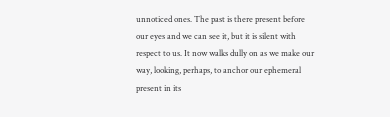unnoticed ones. The past is there present before our eyes and we can see it, but it is silent with respect to us. It now walks dully on as we make our way, looking, perhaps, to anchor our ephemeral present in its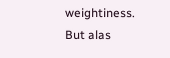weightiness. But alas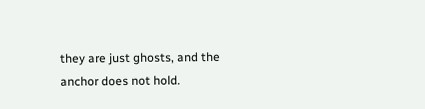they are just ghosts, and the anchor does not hold.